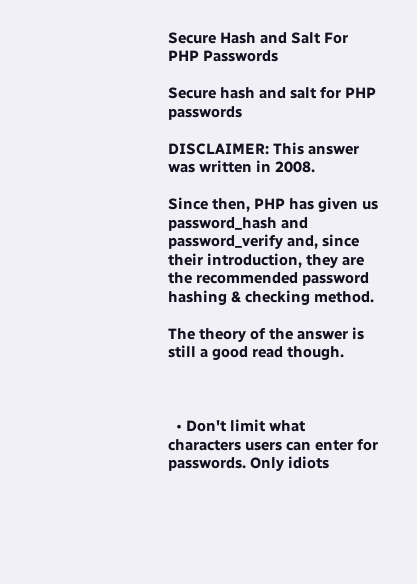Secure Hash and Salt For PHP Passwords

Secure hash and salt for PHP passwords

DISCLAIMER: This answer was written in 2008.

Since then, PHP has given us password_hash and password_verify and, since their introduction, they are the recommended password hashing & checking method.

The theory of the answer is still a good read though.



  • Don't limit what characters users can enter for passwords. Only idiots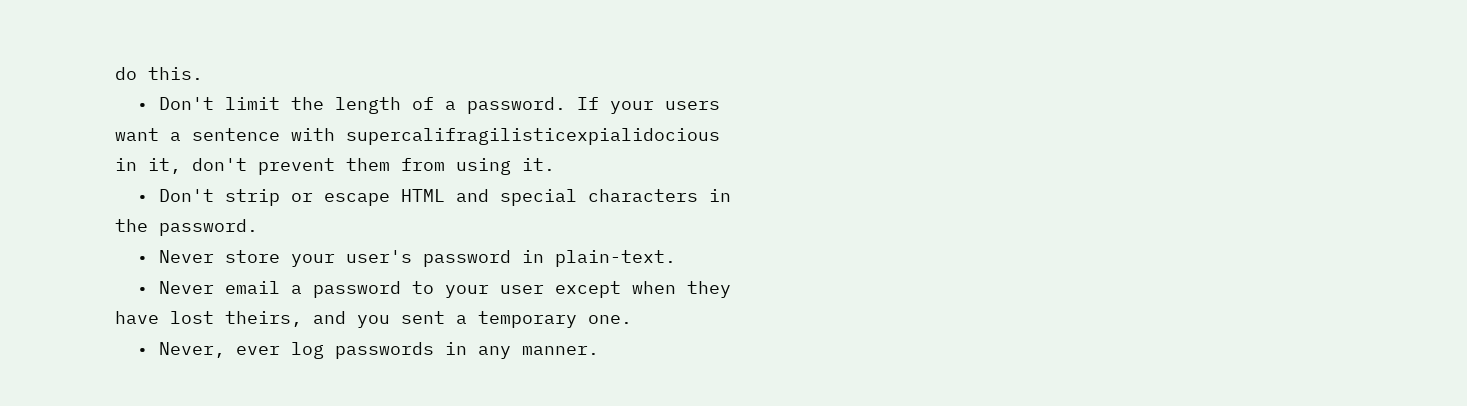do this.
  • Don't limit the length of a password. If your users want a sentence with supercalifragilisticexpialidocious in it, don't prevent them from using it.
  • Don't strip or escape HTML and special characters in the password.
  • Never store your user's password in plain-text.
  • Never email a password to your user except when they have lost theirs, and you sent a temporary one.
  • Never, ever log passwords in any manner.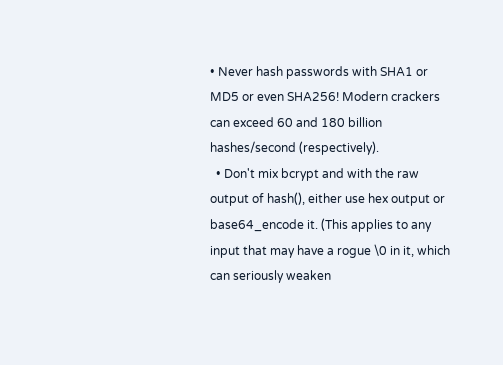• Never hash passwords with SHA1 or MD5 or even SHA256! Modern crackers can exceed 60 and 180 billion hashes/second (respectively).
  • Don't mix bcrypt and with the raw output of hash(), either use hex output or base64_encode it. (This applies to any input that may have a rogue \0 in it, which can seriously weaken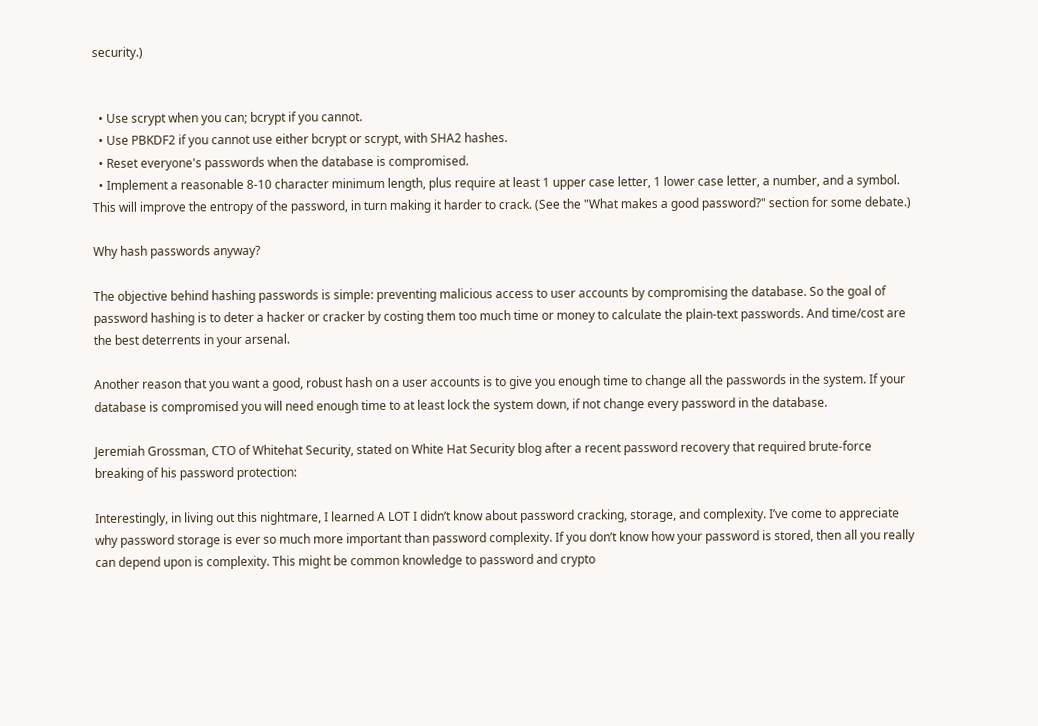security.)


  • Use scrypt when you can; bcrypt if you cannot.
  • Use PBKDF2 if you cannot use either bcrypt or scrypt, with SHA2 hashes.
  • Reset everyone's passwords when the database is compromised.
  • Implement a reasonable 8-10 character minimum length, plus require at least 1 upper case letter, 1 lower case letter, a number, and a symbol. This will improve the entropy of the password, in turn making it harder to crack. (See the "What makes a good password?" section for some debate.)

Why hash passwords anyway?

The objective behind hashing passwords is simple: preventing malicious access to user accounts by compromising the database. So the goal of password hashing is to deter a hacker or cracker by costing them too much time or money to calculate the plain-text passwords. And time/cost are the best deterrents in your arsenal.

Another reason that you want a good, robust hash on a user accounts is to give you enough time to change all the passwords in the system. If your database is compromised you will need enough time to at least lock the system down, if not change every password in the database.

Jeremiah Grossman, CTO of Whitehat Security, stated on White Hat Security blog after a recent password recovery that required brute-force breaking of his password protection:

Interestingly, in living out this nightmare, I learned A LOT I didn’t know about password cracking, storage, and complexity. I’ve come to appreciate why password storage is ever so much more important than password complexity. If you don’t know how your password is stored, then all you really can depend upon is complexity. This might be common knowledge to password and crypto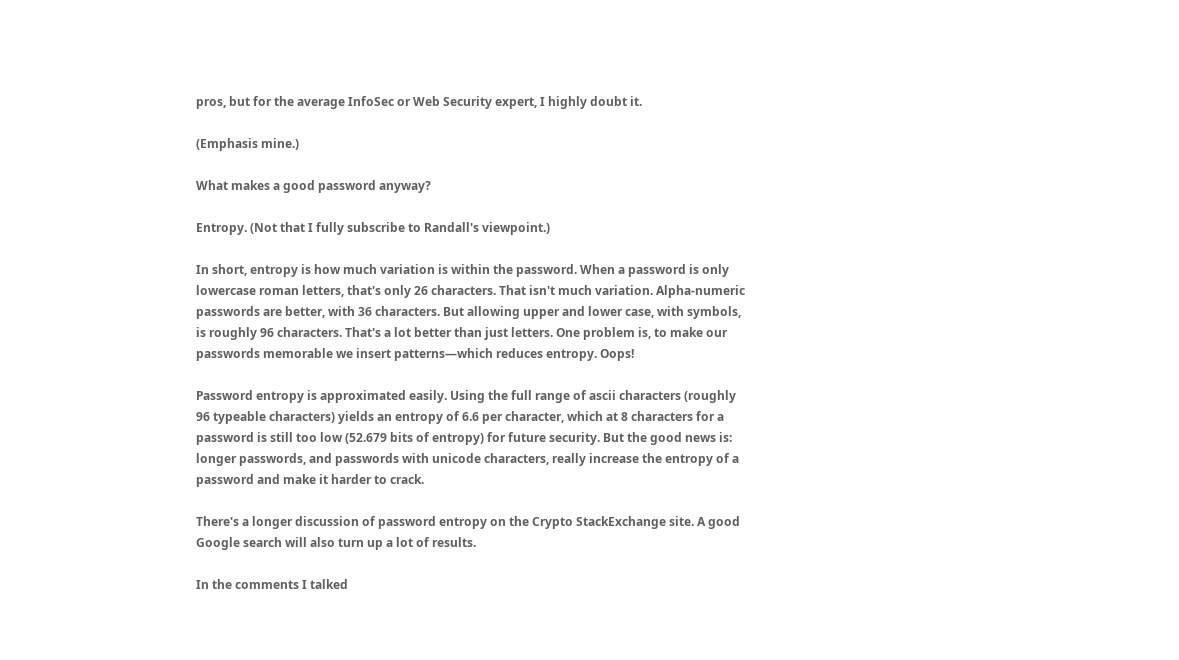pros, but for the average InfoSec or Web Security expert, I highly doubt it.

(Emphasis mine.)

What makes a good password anyway?

Entropy. (Not that I fully subscribe to Randall's viewpoint.)

In short, entropy is how much variation is within the password. When a password is only lowercase roman letters, that's only 26 characters. That isn't much variation. Alpha-numeric passwords are better, with 36 characters. But allowing upper and lower case, with symbols, is roughly 96 characters. That's a lot better than just letters. One problem is, to make our passwords memorable we insert patterns—which reduces entropy. Oops!

Password entropy is approximated easily. Using the full range of ascii characters (roughly 96 typeable characters) yields an entropy of 6.6 per character, which at 8 characters for a password is still too low (52.679 bits of entropy) for future security. But the good news is: longer passwords, and passwords with unicode characters, really increase the entropy of a password and make it harder to crack.

There's a longer discussion of password entropy on the Crypto StackExchange site. A good Google search will also turn up a lot of results.

In the comments I talked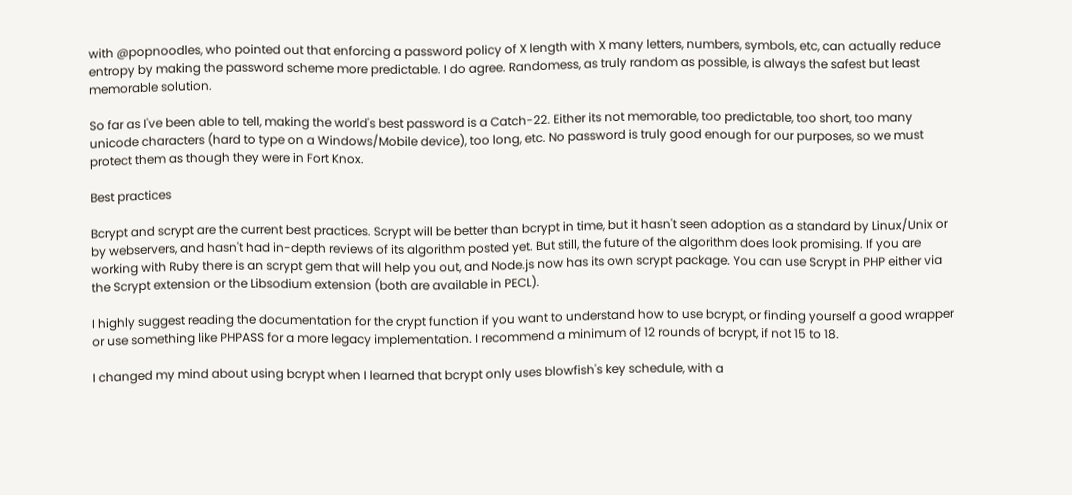with @popnoodles, who pointed out that enforcing a password policy of X length with X many letters, numbers, symbols, etc, can actually reduce entropy by making the password scheme more predictable. I do agree. Randomess, as truly random as possible, is always the safest but least memorable solution.

So far as I've been able to tell, making the world's best password is a Catch-22. Either its not memorable, too predictable, too short, too many unicode characters (hard to type on a Windows/Mobile device), too long, etc. No password is truly good enough for our purposes, so we must protect them as though they were in Fort Knox.

Best practices

Bcrypt and scrypt are the current best practices. Scrypt will be better than bcrypt in time, but it hasn't seen adoption as a standard by Linux/Unix or by webservers, and hasn't had in-depth reviews of its algorithm posted yet. But still, the future of the algorithm does look promising. If you are working with Ruby there is an scrypt gem that will help you out, and Node.js now has its own scrypt package. You can use Scrypt in PHP either via the Scrypt extension or the Libsodium extension (both are available in PECL).

I highly suggest reading the documentation for the crypt function if you want to understand how to use bcrypt, or finding yourself a good wrapper or use something like PHPASS for a more legacy implementation. I recommend a minimum of 12 rounds of bcrypt, if not 15 to 18.

I changed my mind about using bcrypt when I learned that bcrypt only uses blowfish's key schedule, with a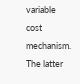variable cost mechanism. The latter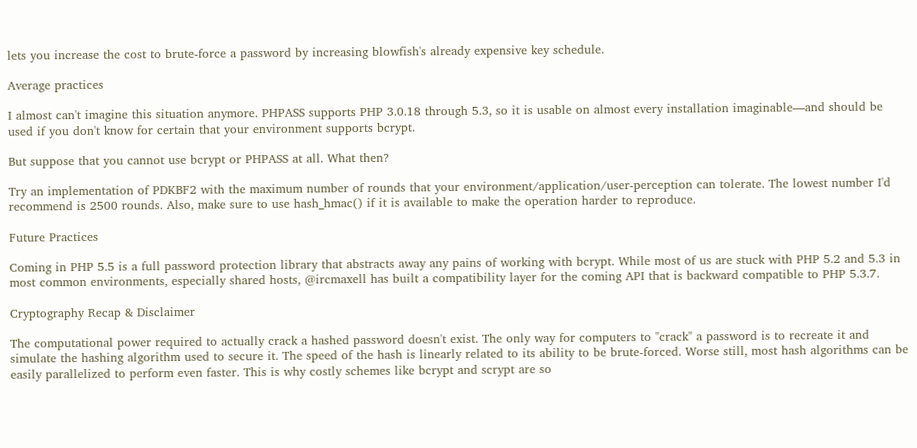lets you increase the cost to brute-force a password by increasing blowfish's already expensive key schedule.

Average practices

I almost can't imagine this situation anymore. PHPASS supports PHP 3.0.18 through 5.3, so it is usable on almost every installation imaginable—and should be used if you don't know for certain that your environment supports bcrypt.

But suppose that you cannot use bcrypt or PHPASS at all. What then?

Try an implementation of PDKBF2 with the maximum number of rounds that your environment/application/user-perception can tolerate. The lowest number I'd recommend is 2500 rounds. Also, make sure to use hash_hmac() if it is available to make the operation harder to reproduce.

Future Practices

Coming in PHP 5.5 is a full password protection library that abstracts away any pains of working with bcrypt. While most of us are stuck with PHP 5.2 and 5.3 in most common environments, especially shared hosts, @ircmaxell has built a compatibility layer for the coming API that is backward compatible to PHP 5.3.7.

Cryptography Recap & Disclaimer

The computational power required to actually crack a hashed password doesn't exist. The only way for computers to "crack" a password is to recreate it and simulate the hashing algorithm used to secure it. The speed of the hash is linearly related to its ability to be brute-forced. Worse still, most hash algorithms can be easily parallelized to perform even faster. This is why costly schemes like bcrypt and scrypt are so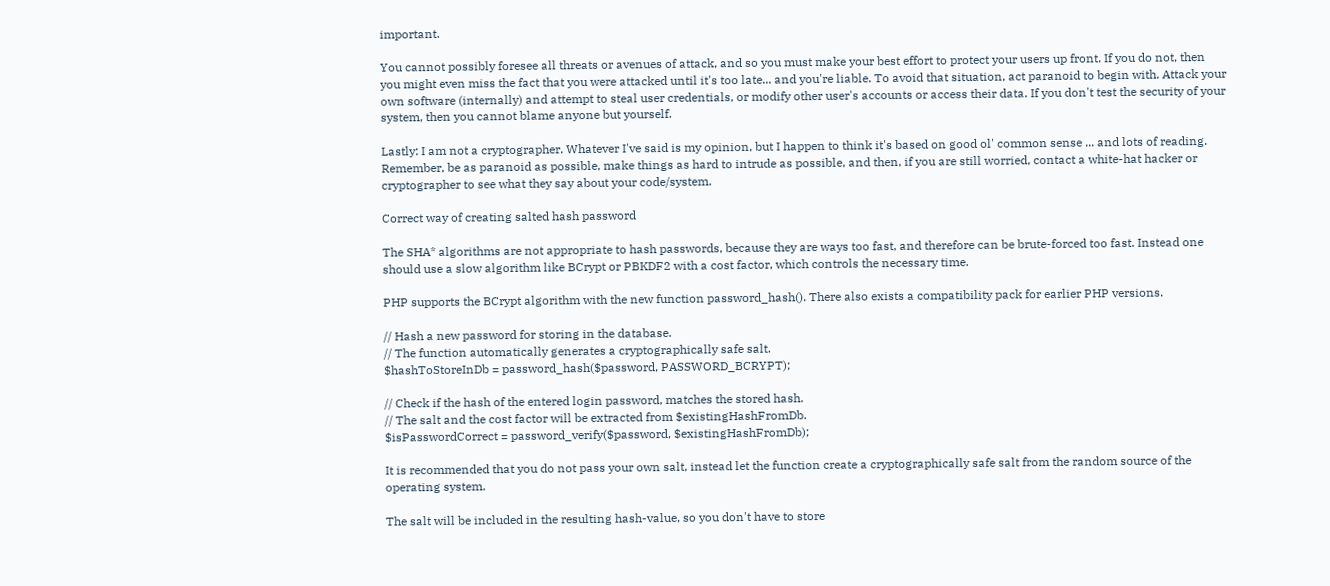important.

You cannot possibly foresee all threats or avenues of attack, and so you must make your best effort to protect your users up front. If you do not, then you might even miss the fact that you were attacked until it's too late... and you're liable. To avoid that situation, act paranoid to begin with. Attack your own software (internally) and attempt to steal user credentials, or modify other user's accounts or access their data. If you don't test the security of your system, then you cannot blame anyone but yourself.

Lastly: I am not a cryptographer. Whatever I've said is my opinion, but I happen to think it's based on good ol' common sense ... and lots of reading. Remember, be as paranoid as possible, make things as hard to intrude as possible, and then, if you are still worried, contact a white-hat hacker or cryptographer to see what they say about your code/system.

Correct way of creating salted hash password

The SHA* algorithms are not appropriate to hash passwords, because they are ways too fast, and therefore can be brute-forced too fast. Instead one should use a slow algorithm like BCrypt or PBKDF2 with a cost factor, which controls the necessary time.

PHP supports the BCrypt algorithm with the new function password_hash(). There also exists a compatibility pack for earlier PHP versions.

// Hash a new password for storing in the database.
// The function automatically generates a cryptographically safe salt.
$hashToStoreInDb = password_hash($password, PASSWORD_BCRYPT);

// Check if the hash of the entered login password, matches the stored hash.
// The salt and the cost factor will be extracted from $existingHashFromDb.
$isPasswordCorrect = password_verify($password, $existingHashFromDb);

It is recommended that you do not pass your own salt, instead let the function create a cryptographically safe salt from the random source of the operating system.

The salt will be included in the resulting hash-value, so you don't have to store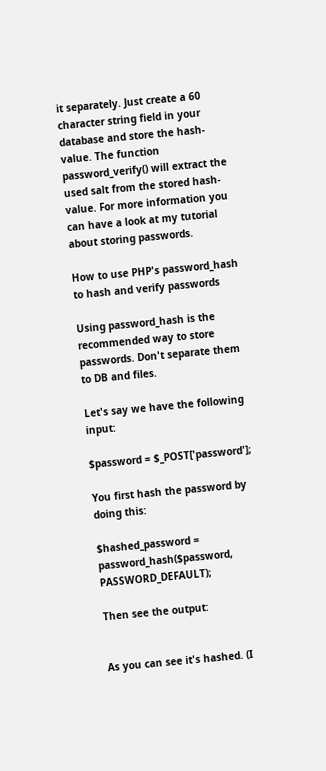it separately. Just create a 60 character string field in your database and store the hash-value. The function password_verify() will extract the used salt from the stored hash-value. For more information you can have a look at my tutorial about storing passwords.

How to use PHP's password_hash to hash and verify passwords

Using password_hash is the recommended way to store passwords. Don't separate them to DB and files.

Let's say we have the following input:

$password = $_POST['password'];

You first hash the password by doing this:

$hashed_password = password_hash($password, PASSWORD_DEFAULT);

Then see the output:


As you can see it's hashed. (I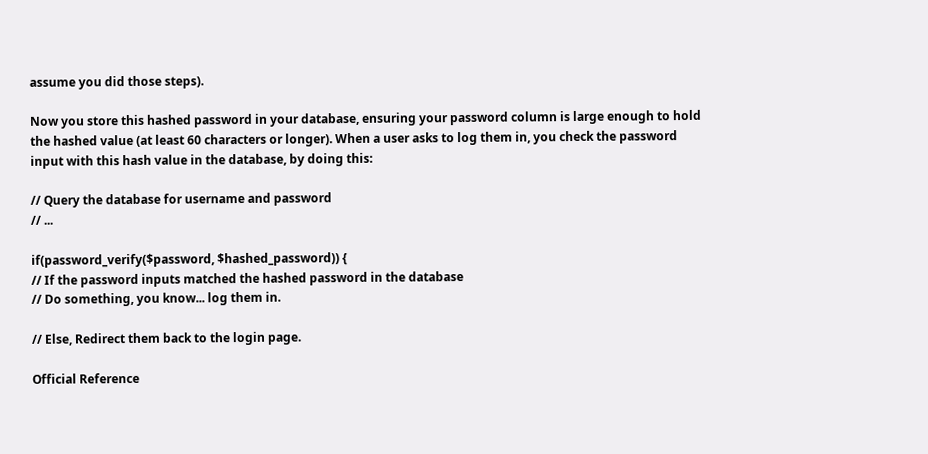assume you did those steps).

Now you store this hashed password in your database, ensuring your password column is large enough to hold the hashed value (at least 60 characters or longer). When a user asks to log them in, you check the password input with this hash value in the database, by doing this:

// Query the database for username and password
// ...

if(password_verify($password, $hashed_password)) {
// If the password inputs matched the hashed password in the database
// Do something, you know... log them in.

// Else, Redirect them back to the login page.

Official Reference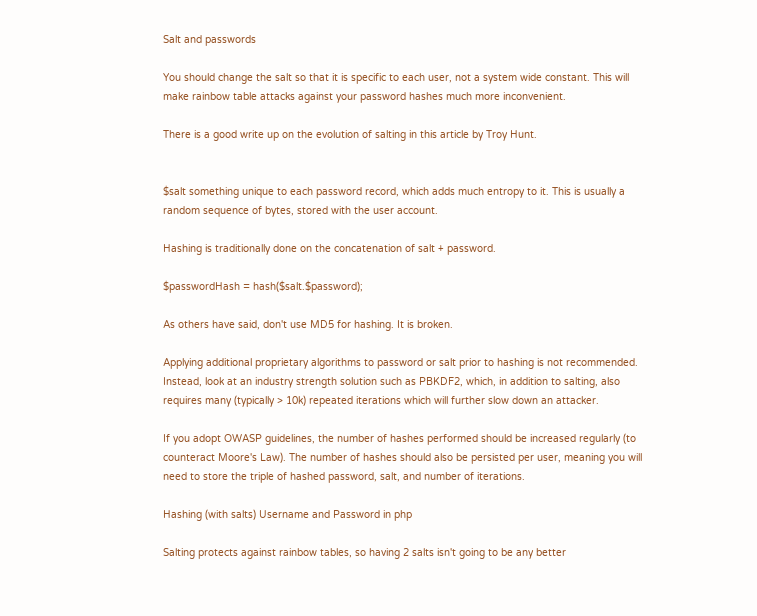Salt and passwords

You should change the salt so that it is specific to each user, not a system wide constant. This will make rainbow table attacks against your password hashes much more inconvenient.

There is a good write up on the evolution of salting in this article by Troy Hunt.


$salt something unique to each password record, which adds much entropy to it. This is usually a random sequence of bytes, stored with the user account.

Hashing is traditionally done on the concatenation of salt + password.

$passwordHash = hash($salt.$password);

As others have said, don't use MD5 for hashing. It is broken.

Applying additional proprietary algorithms to password or salt prior to hashing is not recommended. Instead, look at an industry strength solution such as PBKDF2, which, in addition to salting, also requires many (typically > 10k) repeated iterations which will further slow down an attacker.

If you adopt OWASP guidelines, the number of hashes performed should be increased regularly (to counteract Moore's Law). The number of hashes should also be persisted per user, meaning you will need to store the triple of hashed password, salt, and number of iterations.

Hashing (with salts) Username and Password in php

Salting protects against rainbow tables, so having 2 salts isn't going to be any better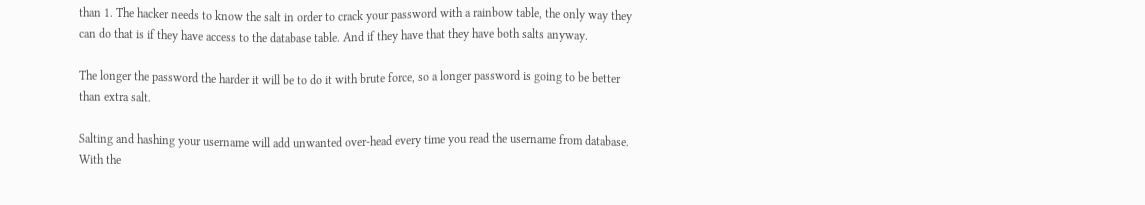than 1. The hacker needs to know the salt in order to crack your password with a rainbow table, the only way they can do that is if they have access to the database table. And if they have that they have both salts anyway.

The longer the password the harder it will be to do it with brute force, so a longer password is going to be better than extra salt.

Salting and hashing your username will add unwanted over-head every time you read the username from database. With the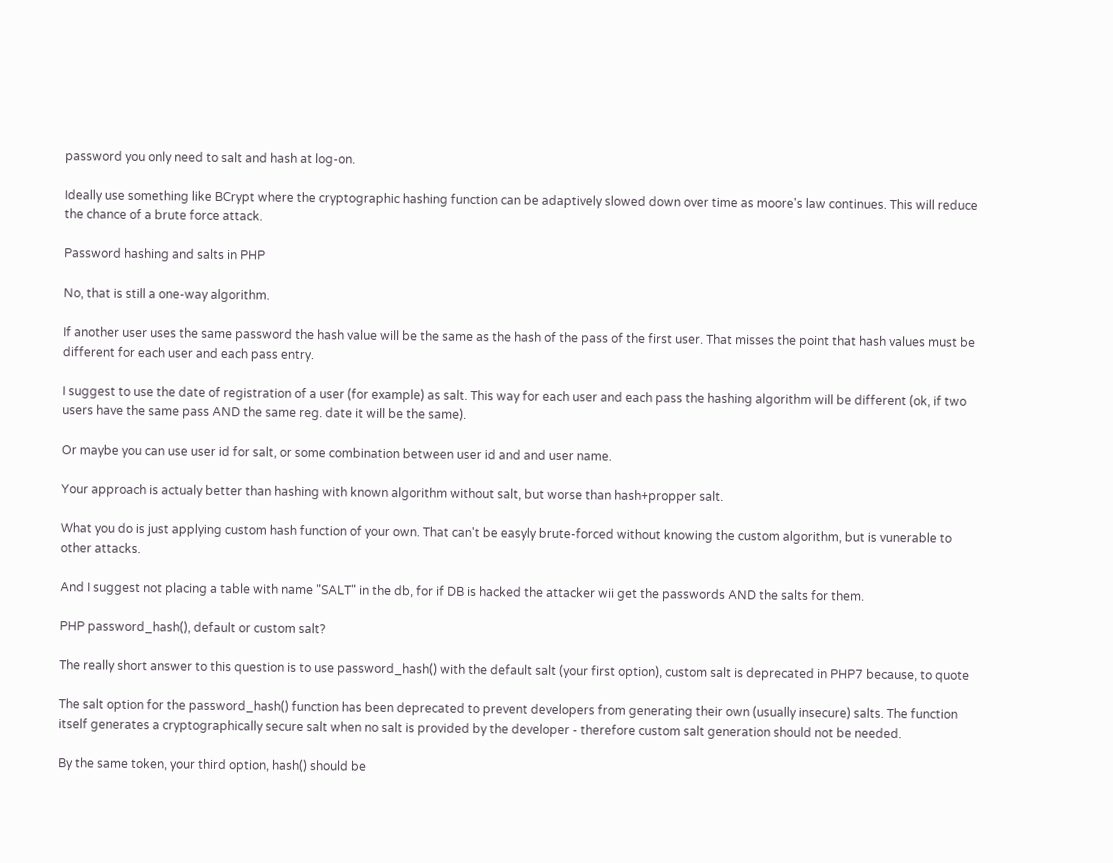password you only need to salt and hash at log-on.

Ideally use something like BCrypt where the cryptographic hashing function can be adaptively slowed down over time as moore's law continues. This will reduce the chance of a brute force attack.

Password hashing and salts in PHP

No, that is still a one-way algorithm.

If another user uses the same password the hash value will be the same as the hash of the pass of the first user. That misses the point that hash values must be different for each user and each pass entry.

I suggest to use the date of registration of a user (for example) as salt. This way for each user and each pass the hashing algorithm will be different (ok, if two users have the same pass AND the same reg. date it will be the same).

Or maybe you can use user id for salt, or some combination between user id and and user name.

Your approach is actualy better than hashing with known algorithm without salt, but worse than hash+propper salt.

What you do is just applying custom hash function of your own. That can't be easyly brute-forced without knowing the custom algorithm, but is vunerable to other attacks.

And I suggest not placing a table with name "SALT" in the db, for if DB is hacked the attacker wii get the passwords AND the salts for them.

PHP password_hash(), default or custom salt?

The really short answer to this question is to use password_hash() with the default salt (your first option), custom salt is deprecated in PHP7 because, to quote

The salt option for the password_hash() function has been deprecated to prevent developers from generating their own (usually insecure) salts. The function itself generates a cryptographically secure salt when no salt is provided by the developer - therefore custom salt generation should not be needed.

By the same token, your third option, hash() should be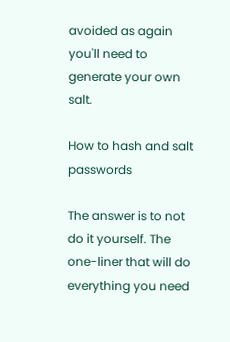avoided as again you'll need to generate your own salt.

How to hash and salt passwords

The answer is to not do it yourself. The one-liner that will do everything you need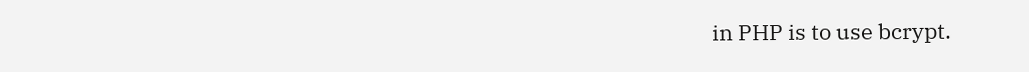in PHP is to use bcrypt.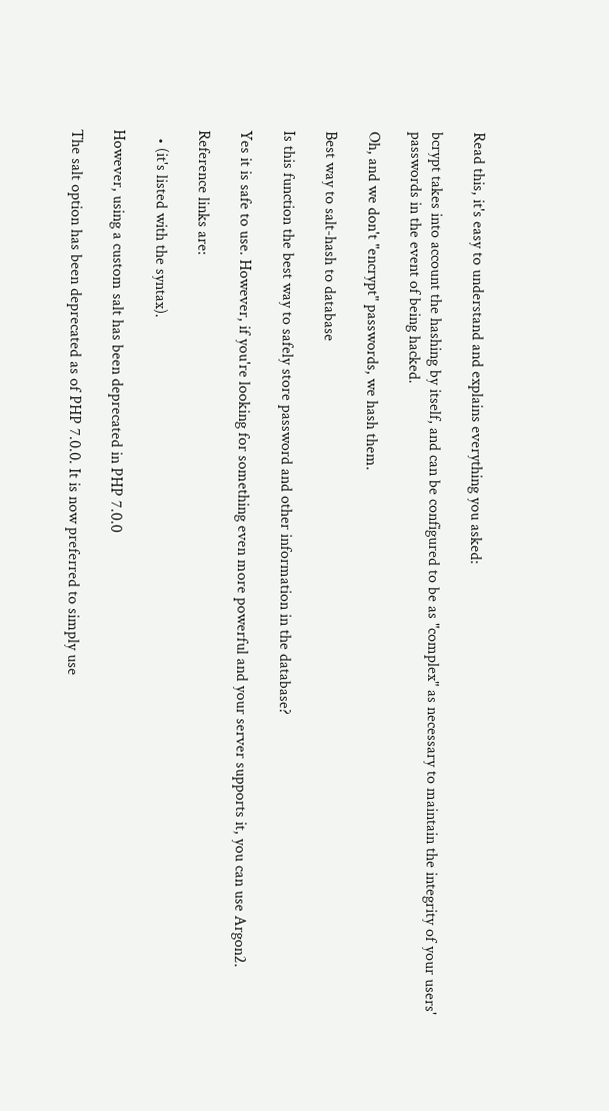Read this, it's easy to understand and explains everything you asked:

bcrypt takes into account the hashing by itself, and can be configured to be as "complex" as necessary to maintain the integrity of your users' passwords in the event of being hacked.

Oh, and we don't "encrypt" passwords, we hash them.

Best way to salt-hash to database

Is this function the best way to safely store password and other information in the database?

Yes it is safe to use. However, if you're looking for something even more powerful and your server supports it, you can use Argon2.

Reference links are:

  • (it's listed with the syntax).

However, using a custom salt has been deprecated in PHP 7.0.0

The salt option has been deprecated as of PHP 7.0.0. It is now preferred to simply use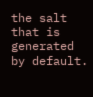the salt that is generated by default.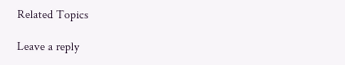Related Topics

Leave a reply